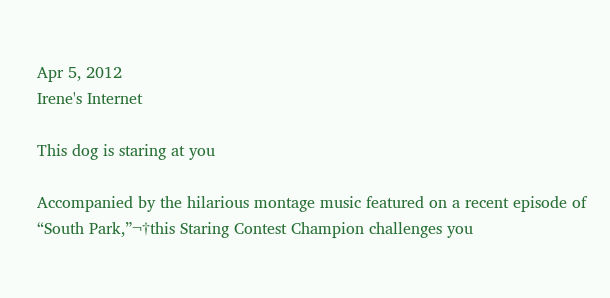Apr 5, 2012
Irene's Internet

This dog is staring at you

Accompanied by the hilarious montage music featured on a recent episode of “South Park,”¬†this Staring Contest Champion challenges you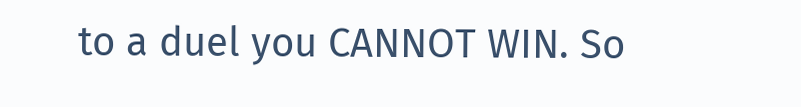to a duel you CANNOT WIN. So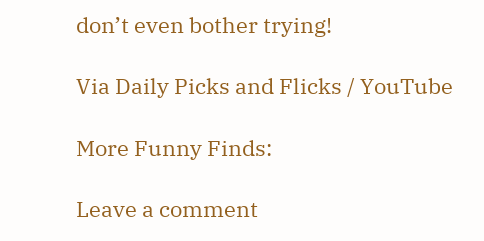don’t even bother trying!

Via Daily Picks and Flicks / YouTube

More Funny Finds:

Leave a comment